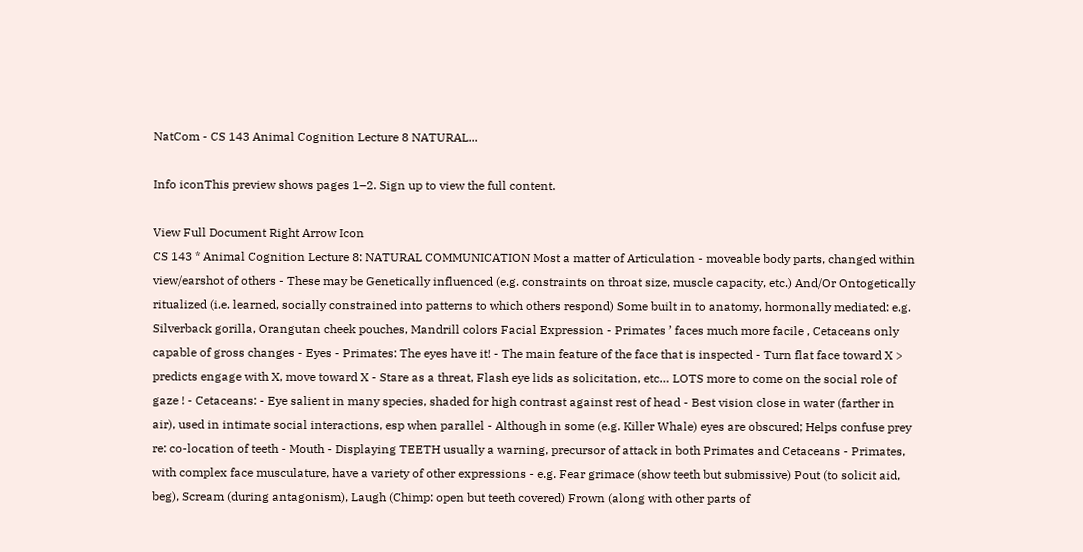NatCom - CS 143 Animal Cognition Lecture 8 NATURAL...

Info iconThis preview shows pages 1–2. Sign up to view the full content.

View Full Document Right Arrow Icon
CS 143 * Animal Cognition Lecture 8: NATURAL COMMUNICATION Most a matter of Articulation - moveable body parts, changed within view/earshot of others - These may be Genetically influenced (e.g. constraints on throat size, muscle capacity, etc.) And/Or Ontogetically ritualized (i.e. learned, socially constrained into patterns to which others respond) Some built in to anatomy, hormonally mediated: e.g. Silverback gorilla, Orangutan cheek pouches, Mandrill colors Facial Expression - Primates ’ faces much more facile , Cetaceans only capable of gross changes - Eyes - Primates: The eyes have it! - The main feature of the face that is inspected - Turn flat face toward X > predicts engage with X, move toward X - Stare as a threat, Flash eye lids as solicitation, etc… LOTS more to come on the social role of gaze ! - Cetaceans: - Eye salient in many species, shaded for high contrast against rest of head - Best vision close in water (farther in air), used in intimate social interactions, esp when parallel - Although in some (e.g. Killer Whale) eyes are obscured; Helps confuse prey re: co-location of teeth - Mouth - Displaying TEETH usually a warning, precursor of attack in both Primates and Cetaceans - Primates, with complex face musculature, have a variety of other expressions - e.g. Fear grimace (show teeth but submissive) Pout (to solicit aid, beg), Scream (during antagonism), Laugh (Chimp: open but teeth covered) Frown (along with other parts of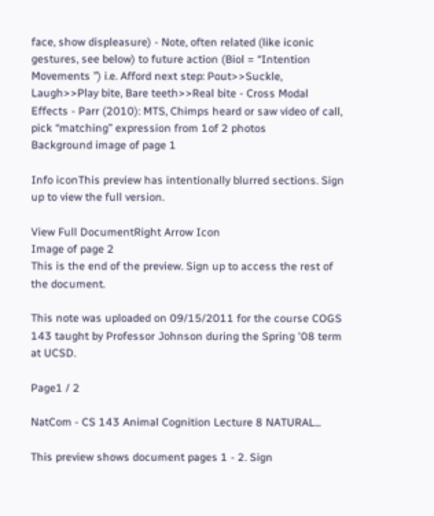face, show displeasure) - Note, often related (like iconic gestures, see below) to future action (Biol = “Intention Movements ”) i.e. Afford next step: Pout>>Suckle, Laugh>>Play bite, Bare teeth>>Real bite - Cross Modal Effects - Parr (2010): MTS, Chimps heard or saw video of call, pick “matching” expression from 1of 2 photos
Background image of page 1

Info iconThis preview has intentionally blurred sections. Sign up to view the full version.

View Full DocumentRight Arrow Icon
Image of page 2
This is the end of the preview. Sign up to access the rest of the document.

This note was uploaded on 09/15/2011 for the course COGS 143 taught by Professor Johnson during the Spring '08 term at UCSD.

Page1 / 2

NatCom - CS 143 Animal Cognition Lecture 8 NATURAL...

This preview shows document pages 1 - 2. Sign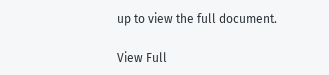up to view the full document.

View Full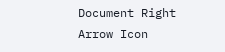Document Right Arrow Icon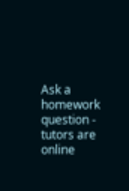Ask a homework question - tutors are online